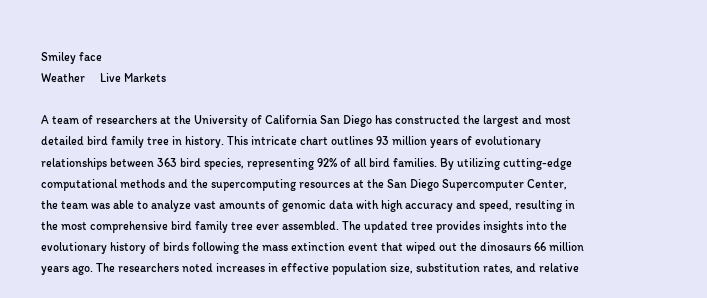Smiley face
Weather     Live Markets

A team of researchers at the University of California San Diego has constructed the largest and most detailed bird family tree in history. This intricate chart outlines 93 million years of evolutionary relationships between 363 bird species, representing 92% of all bird families. By utilizing cutting-edge computational methods and the supercomputing resources at the San Diego Supercomputer Center, the team was able to analyze vast amounts of genomic data with high accuracy and speed, resulting in the most comprehensive bird family tree ever assembled. The updated tree provides insights into the evolutionary history of birds following the mass extinction event that wiped out the dinosaurs 66 million years ago. The researchers noted increases in effective population size, substitution rates, and relative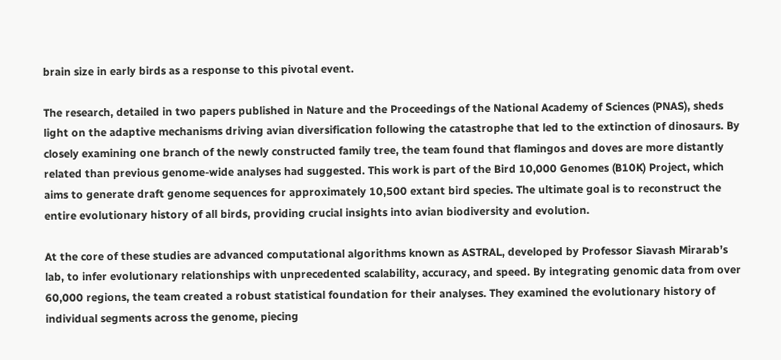brain size in early birds as a response to this pivotal event.

The research, detailed in two papers published in Nature and the Proceedings of the National Academy of Sciences (PNAS), sheds light on the adaptive mechanisms driving avian diversification following the catastrophe that led to the extinction of dinosaurs. By closely examining one branch of the newly constructed family tree, the team found that flamingos and doves are more distantly related than previous genome-wide analyses had suggested. This work is part of the Bird 10,000 Genomes (B10K) Project, which aims to generate draft genome sequences for approximately 10,500 extant bird species. The ultimate goal is to reconstruct the entire evolutionary history of all birds, providing crucial insights into avian biodiversity and evolution.

At the core of these studies are advanced computational algorithms known as ASTRAL, developed by Professor Siavash Mirarab’s lab, to infer evolutionary relationships with unprecedented scalability, accuracy, and speed. By integrating genomic data from over 60,000 regions, the team created a robust statistical foundation for their analyses. They examined the evolutionary history of individual segments across the genome, piecing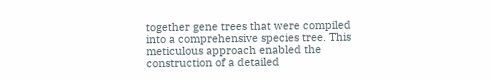together gene trees that were compiled into a comprehensive species tree. This meticulous approach enabled the construction of a detailed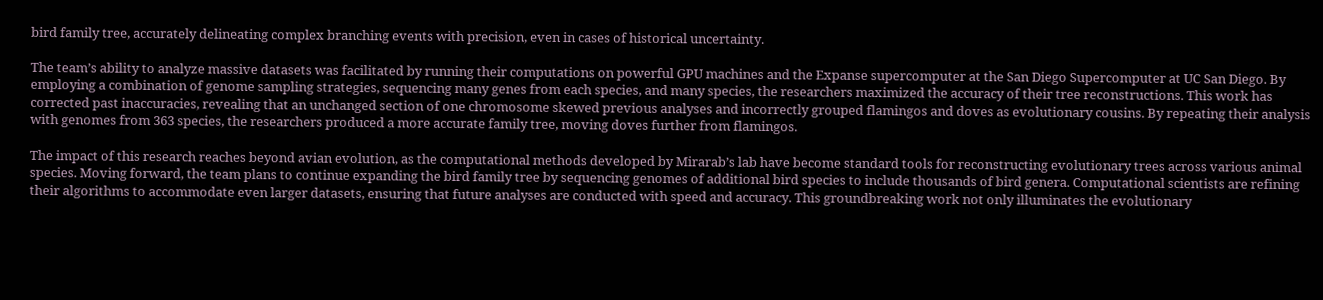bird family tree, accurately delineating complex branching events with precision, even in cases of historical uncertainty.

The team’s ability to analyze massive datasets was facilitated by running their computations on powerful GPU machines and the Expanse supercomputer at the San Diego Supercomputer at UC San Diego. By employing a combination of genome sampling strategies, sequencing many genes from each species, and many species, the researchers maximized the accuracy of their tree reconstructions. This work has corrected past inaccuracies, revealing that an unchanged section of one chromosome skewed previous analyses and incorrectly grouped flamingos and doves as evolutionary cousins. By repeating their analysis with genomes from 363 species, the researchers produced a more accurate family tree, moving doves further from flamingos.

The impact of this research reaches beyond avian evolution, as the computational methods developed by Mirarab’s lab have become standard tools for reconstructing evolutionary trees across various animal species. Moving forward, the team plans to continue expanding the bird family tree by sequencing genomes of additional bird species to include thousands of bird genera. Computational scientists are refining their algorithms to accommodate even larger datasets, ensuring that future analyses are conducted with speed and accuracy. This groundbreaking work not only illuminates the evolutionary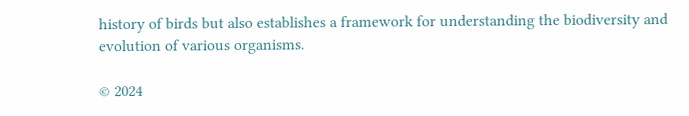history of birds but also establishes a framework for understanding the biodiversity and evolution of various organisms.

© 2024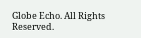Globe Echo. All Rights Reserved.